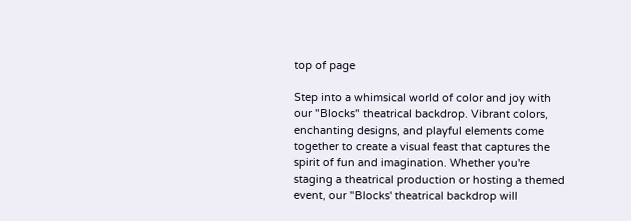top of page

Step into a whimsical world of color and joy with our "Blocks" theatrical backdrop. Vibrant colors, enchanting designs, and playful elements come together to create a visual feast that captures the spirit of fun and imagination. Whether you're staging a theatrical production or hosting a themed event, our "Blocks' theatrical backdrop will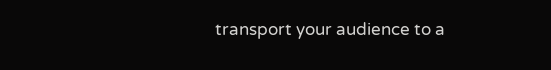transport your audience to a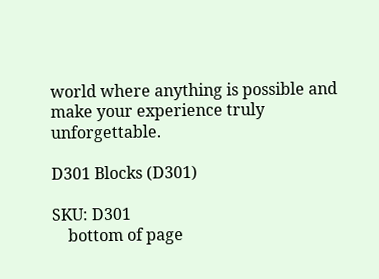world where anything is possible and make your experience truly unforgettable.

D301 Blocks (D301)

SKU: D301
    bottom of page